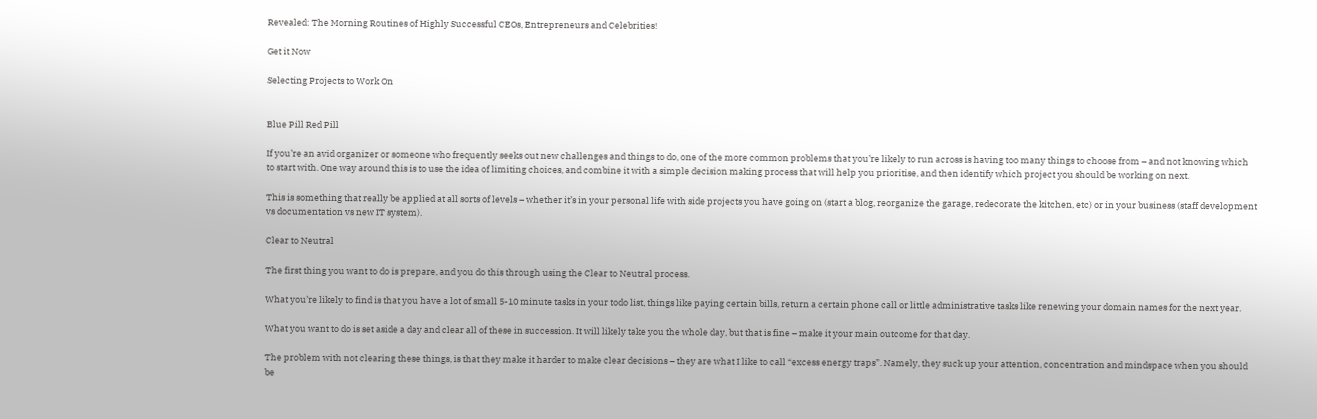Revealed: The Morning Routines of Highly Successful CEOs, Entrepreneurs and Celebrities!

Get it Now

Selecting Projects to Work On


Blue Pill Red Pill

If you’re an avid organizer or someone who frequently seeks out new challenges and things to do, one of the more common problems that you’re likely to run across is having too many things to choose from – and not knowing which to start with. One way around this is to use the idea of limiting choices, and combine it with a simple decision making process that will help you prioritise, and then identify which project you should be working on next.

This is something that really be applied at all sorts of levels – whether it’s in your personal life with side projects you have going on (start a blog, reorganize the garage, redecorate the kitchen, etc) or in your business (staff development vs documentation vs new IT system).

Clear to Neutral

The first thing you want to do is prepare, and you do this through using the Clear to Neutral process.

What you’re likely to find is that you have a lot of small 5-10 minute tasks in your todo list, things like paying certain bills, return a certain phone call or little administrative tasks like renewing your domain names for the next year.

What you want to do is set aside a day and clear all of these in succession. It will likely take you the whole day, but that is fine – make it your main outcome for that day.

The problem with not clearing these things, is that they make it harder to make clear decisions – they are what I like to call “excess energy traps”. Namely, they suck up your attention, concentration and mindspace when you should be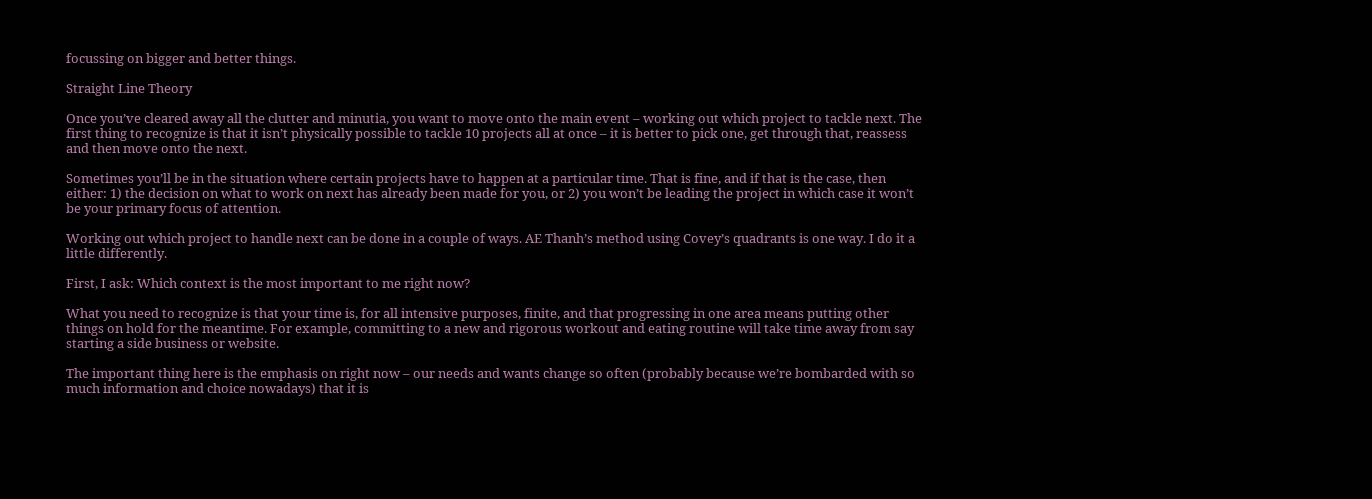focussing on bigger and better things.

Straight Line Theory

Once you’ve cleared away all the clutter and minutia, you want to move onto the main event – working out which project to tackle next. The first thing to recognize is that it isn’t physically possible to tackle 10 projects all at once – it is better to pick one, get through that, reassess and then move onto the next.

Sometimes you’ll be in the situation where certain projects have to happen at a particular time. That is fine, and if that is the case, then either: 1) the decision on what to work on next has already been made for you, or 2) you won’t be leading the project in which case it won’t be your primary focus of attention.

Working out which project to handle next can be done in a couple of ways. AE Thanh’s method using Covey’s quadrants is one way. I do it a little differently.

First, I ask: Which context is the most important to me right now?

What you need to recognize is that your time is, for all intensive purposes, finite, and that progressing in one area means putting other things on hold for the meantime. For example, committing to a new and rigorous workout and eating routine will take time away from say starting a side business or website.

The important thing here is the emphasis on right now – our needs and wants change so often (probably because we’re bombarded with so much information and choice nowadays) that it is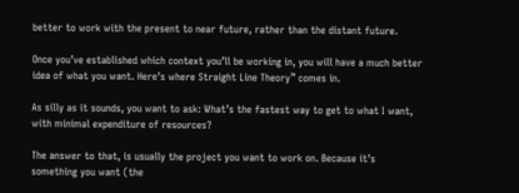better to work with the present to near future, rather than the distant future.

Once you’ve established which context you’ll be working in, you will have a much better idea of what you want. Here’s where Straight Line Theory™ comes in.

As silly as it sounds, you want to ask: What’s the fastest way to get to what I want, with minimal expenditure of resources?

The answer to that, is usually the project you want to work on. Because it’s something you want (the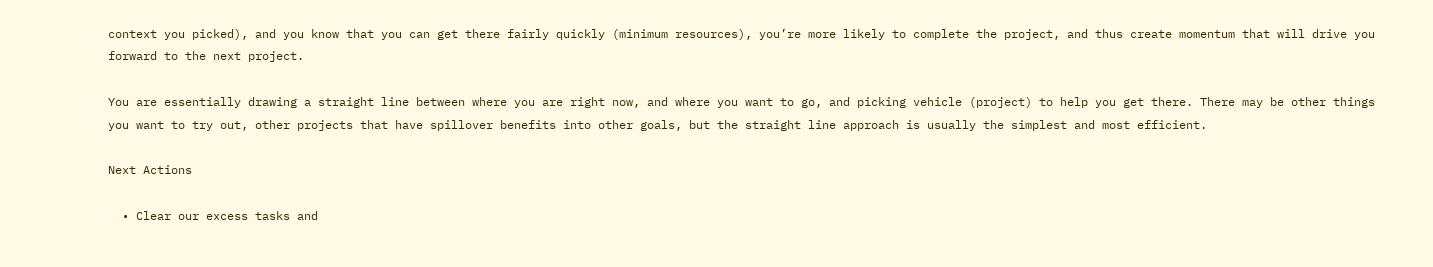context you picked), and you know that you can get there fairly quickly (minimum resources), you’re more likely to complete the project, and thus create momentum that will drive you forward to the next project.

You are essentially drawing a straight line between where you are right now, and where you want to go, and picking vehicle (project) to help you get there. There may be other things you want to try out, other projects that have spillover benefits into other goals, but the straight line approach is usually the simplest and most efficient.

Next Actions

  • Clear our excess tasks and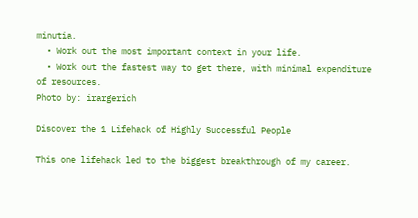minutia.
  • Work out the most important context in your life.
  • Work out the fastest way to get there, with minimal expenditure of resources.
Photo by: irargerich

Discover the 1 Lifehack of Highly Successful People

This one lifehack led to the biggest breakthrough of my career.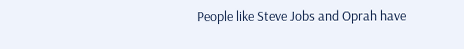People like Steve Jobs and Oprah have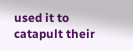used it to catapult their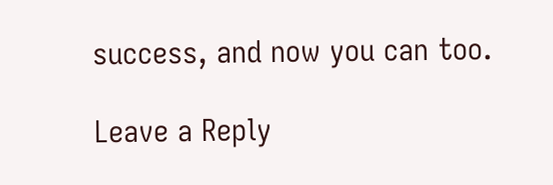success, and now you can too.

Leave a Reply